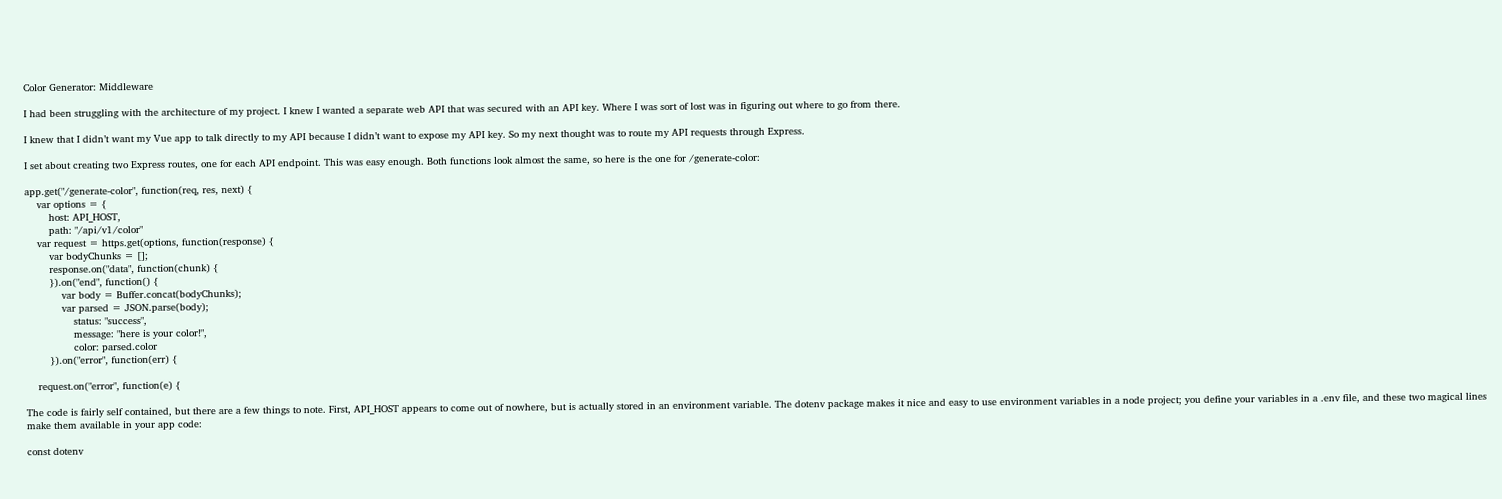Color Generator: Middleware

I had been struggling with the architecture of my project. I knew I wanted a separate web API that was secured with an API key. Where I was sort of lost was in figuring out where to go from there.

I knew that I didn’t want my Vue app to talk directly to my API because I didn’t want to expose my API key. So my next thought was to route my API requests through Express.

I set about creating two Express routes, one for each API endpoint. This was easy enough. Both functions look almost the same, so here is the one for /generate-color:

app.get("/generate-color", function(req, res, next) {
    var options = {
        host: API_HOST,
        path: "/api/v1/color"
    var request = https.get(options, function(response) {
        var bodyChunks = [];
        response.on("data", function(chunk) {
        }).on("end", function() {
            var body = Buffer.concat(bodyChunks);
            var parsed = JSON.parse(body);
                status: "success",
                message: "here is your color!",
                color: parsed.color
        }).on("error", function(err) {

    request.on("error", function(e) {

The code is fairly self contained, but there are a few things to note. First, API_HOST appears to come out of nowhere, but is actually stored in an environment variable. The dotenv package makes it nice and easy to use environment variables in a node project; you define your variables in a .env file, and these two magical lines make them available in your app code:

const dotenv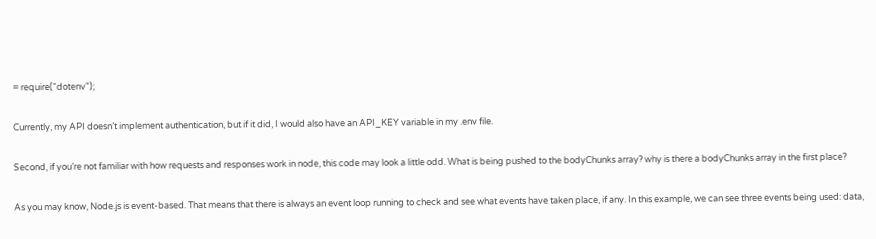= require("dotenv");

Currently, my API doesn’t implement authentication, but if it did, I would also have an API_KEY variable in my .env file.

Second, if you’re not familiar with how requests and responses work in node, this code may look a little odd. What is being pushed to the bodyChunks array? why is there a bodyChunks array in the first place?

As you may know, Node.js is event-based. That means that there is always an event loop running to check and see what events have taken place, if any. In this example, we can see three events being used: data,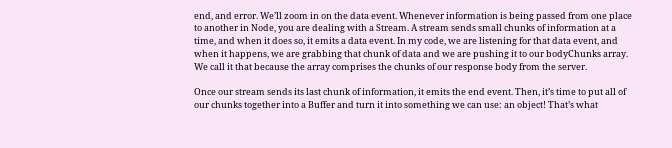end, and error. We’ll zoom in on the data event. Whenever information is being passed from one place to another in Node, you are dealing with a Stream. A stream sends small chunks of information at a time, and when it does so, it emits a data event. In my code, we are listening for that data event, and when it happens, we are grabbing that chunk of data and we are pushing it to our bodyChunks array. We call it that because the array comprises the chunks of our response body from the server.

Once our stream sends its last chunk of information, it emits the end event. Then, it’s time to put all of our chunks together into a Buffer and turn it into something we can use: an object! That’s what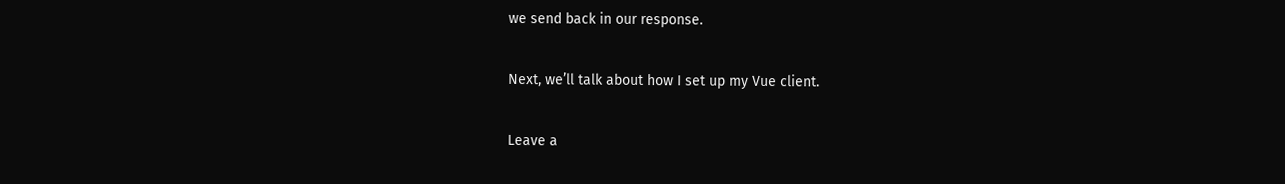we send back in our response.

Next, we’ll talk about how I set up my Vue client.

Leave a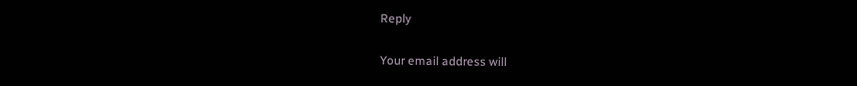Reply

Your email address will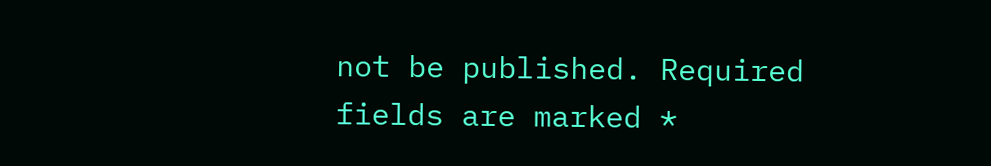not be published. Required fields are marked *